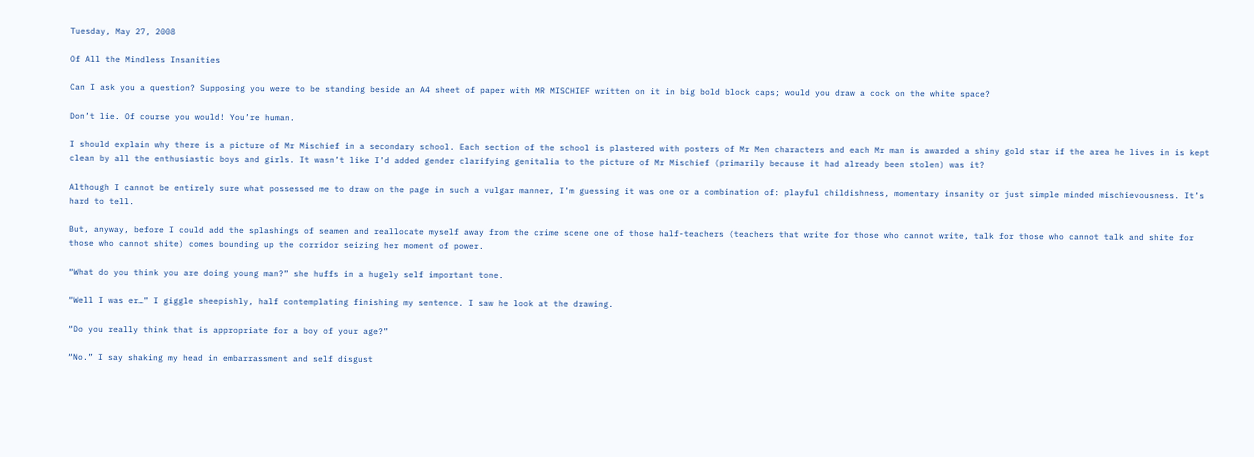Tuesday, May 27, 2008

Of All the Mindless Insanities

Can I ask you a question? Supposing you were to be standing beside an A4 sheet of paper with MR MISCHIEF written on it in big bold block caps; would you draw a cock on the white space?

Don’t lie. Of course you would! You’re human.

I should explain why there is a picture of Mr Mischief in a secondary school. Each section of the school is plastered with posters of Mr Men characters and each Mr man is awarded a shiny gold star if the area he lives in is kept clean by all the enthusiastic boys and girls. It wasn’t like I’d added gender clarifying genitalia to the picture of Mr Mischief (primarily because it had already been stolen) was it?

Although I cannot be entirely sure what possessed me to draw on the page in such a vulgar manner, I’m guessing it was one or a combination of: playful childishness, momentary insanity or just simple minded mischievousness. It’s hard to tell.

But, anyway, before I could add the splashings of seamen and reallocate myself away from the crime scene one of those half-teachers (teachers that write for those who cannot write, talk for those who cannot talk and shite for those who cannot shite) comes bounding up the corridor seizing her moment of power.

“What do you think you are doing young man?” she huffs in a hugely self important tone.

“Well I was er…” I giggle sheepishly, half contemplating finishing my sentence. I saw he look at the drawing.

“Do you really think that is appropriate for a boy of your age?”

“No.” I say shaking my head in embarrassment and self disgust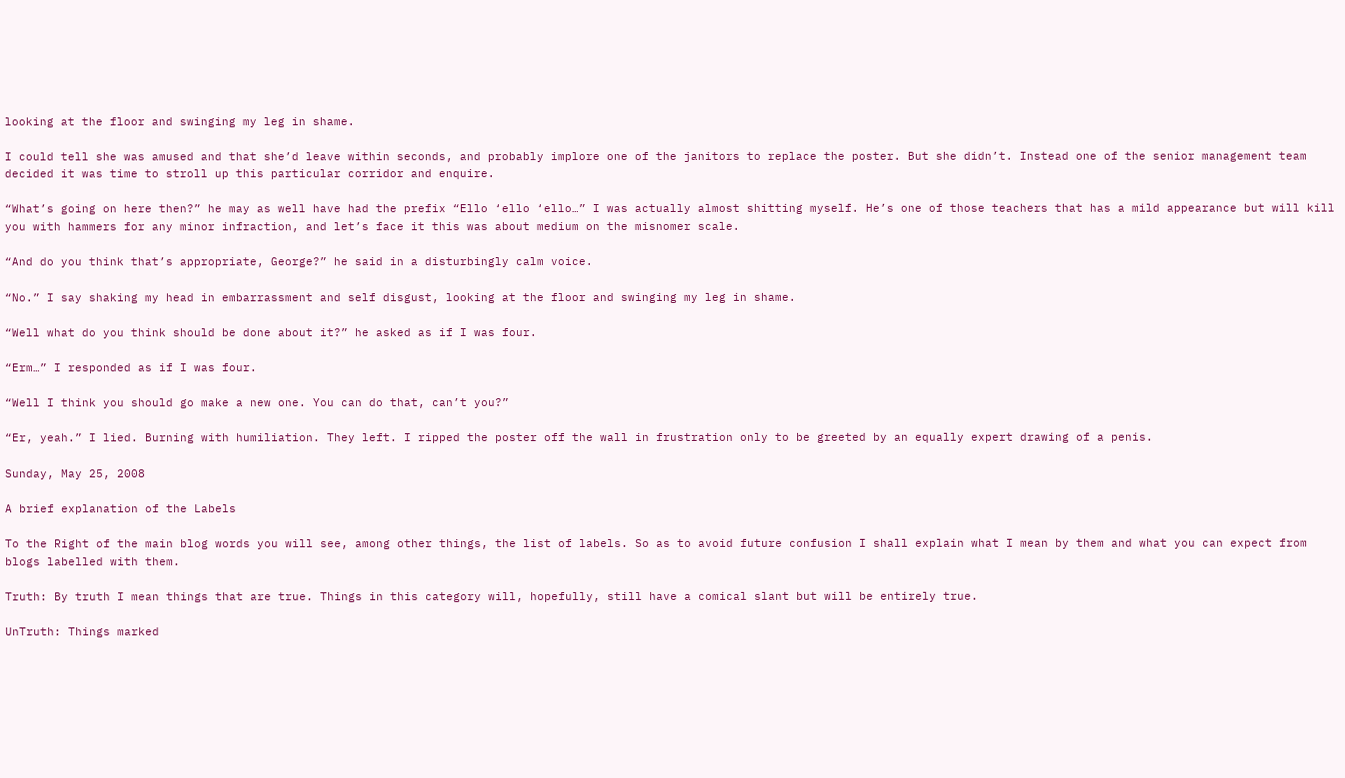looking at the floor and swinging my leg in shame.

I could tell she was amused and that she’d leave within seconds, and probably implore one of the janitors to replace the poster. But she didn’t. Instead one of the senior management team decided it was time to stroll up this particular corridor and enquire.

“What’s going on here then?” he may as well have had the prefix “Ello ‘ello ‘ello…” I was actually almost shitting myself. He’s one of those teachers that has a mild appearance but will kill you with hammers for any minor infraction, and let’s face it this was about medium on the misnomer scale.

“And do you think that’s appropriate, George?” he said in a disturbingly calm voice.

“No.” I say shaking my head in embarrassment and self disgust, looking at the floor and swinging my leg in shame.

“Well what do you think should be done about it?” he asked as if I was four.

“Erm…” I responded as if I was four.

“Well I think you should go make a new one. You can do that, can’t you?”

“Er, yeah.” I lied. Burning with humiliation. They left. I ripped the poster off the wall in frustration only to be greeted by an equally expert drawing of a penis.

Sunday, May 25, 2008

A brief explanation of the Labels

To the Right of the main blog words you will see, among other things, the list of labels. So as to avoid future confusion I shall explain what I mean by them and what you can expect from blogs labelled with them.

Truth: By truth I mean things that are true. Things in this category will, hopefully, still have a comical slant but will be entirely true.

UnTruth: Things marked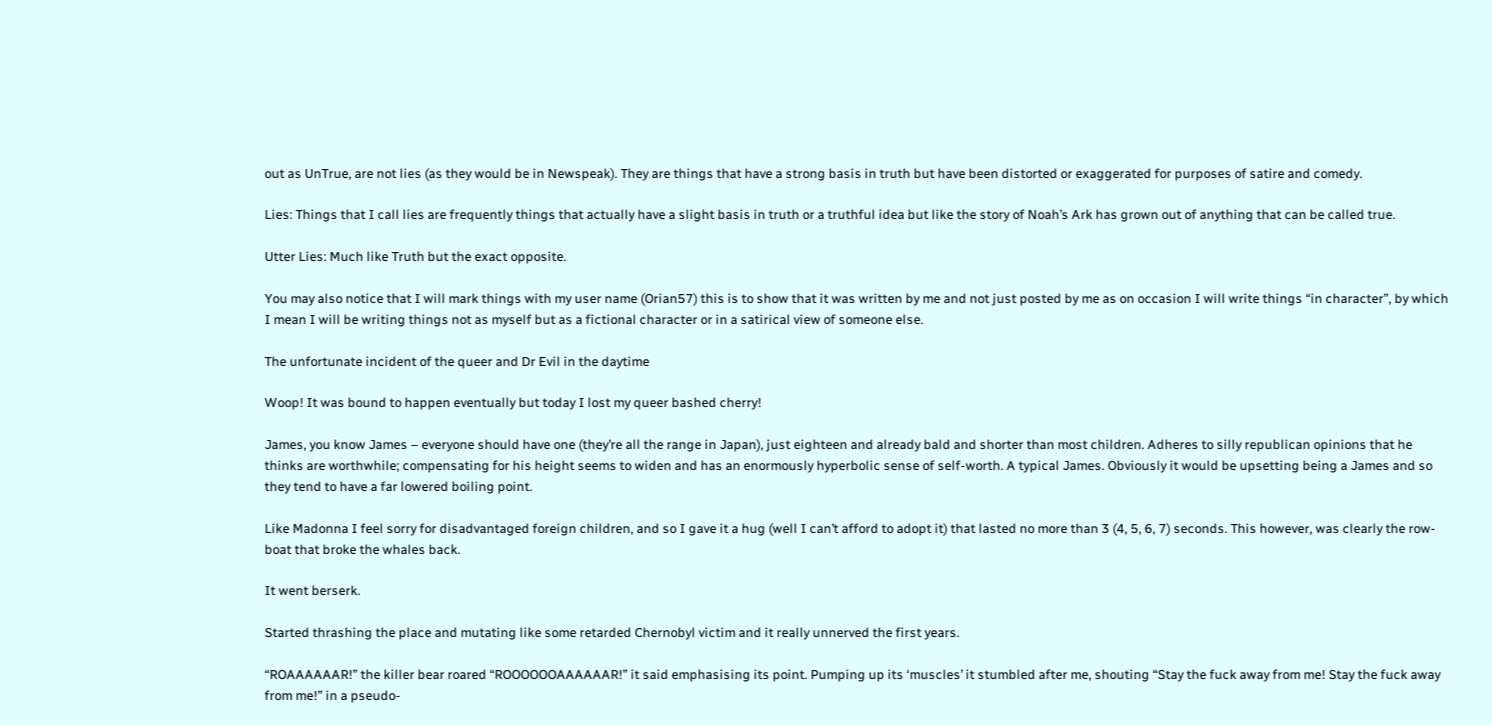out as UnTrue, are not lies (as they would be in Newspeak). They are things that have a strong basis in truth but have been distorted or exaggerated for purposes of satire and comedy.

Lies: Things that I call lies are frequently things that actually have a slight basis in truth or a truthful idea but like the story of Noah’s Ark has grown out of anything that can be called true.

Utter Lies: Much like Truth but the exact opposite.

You may also notice that I will mark things with my user name (Orian57) this is to show that it was written by me and not just posted by me as on occasion I will write things “in character”, by which I mean I will be writing things not as myself but as a fictional character or in a satirical view of someone else.

The unfortunate incident of the queer and Dr Evil in the daytime

Woop! It was bound to happen eventually but today I lost my queer bashed cherry!

James, you know James – everyone should have one (they’re all the range in Japan), just eighteen and already bald and shorter than most children. Adheres to silly republican opinions that he thinks are worthwhile; compensating for his height seems to widen and has an enormously hyperbolic sense of self-worth. A typical James. Obviously it would be upsetting being a James and so they tend to have a far lowered boiling point.

Like Madonna I feel sorry for disadvantaged foreign children, and so I gave it a hug (well I can’t afford to adopt it) that lasted no more than 3 (4, 5, 6, 7) seconds. This however, was clearly the row-boat that broke the whales back.

It went berserk.

Started thrashing the place and mutating like some retarded Chernobyl victim and it really unnerved the first years.

“ROAAAAAAR!” the killer bear roared “ROOOOOOAAAAAAR!” it said emphasising its point. Pumping up its ‘muscles’ it stumbled after me, shouting “Stay the fuck away from me! Stay the fuck away from me!” in a pseudo-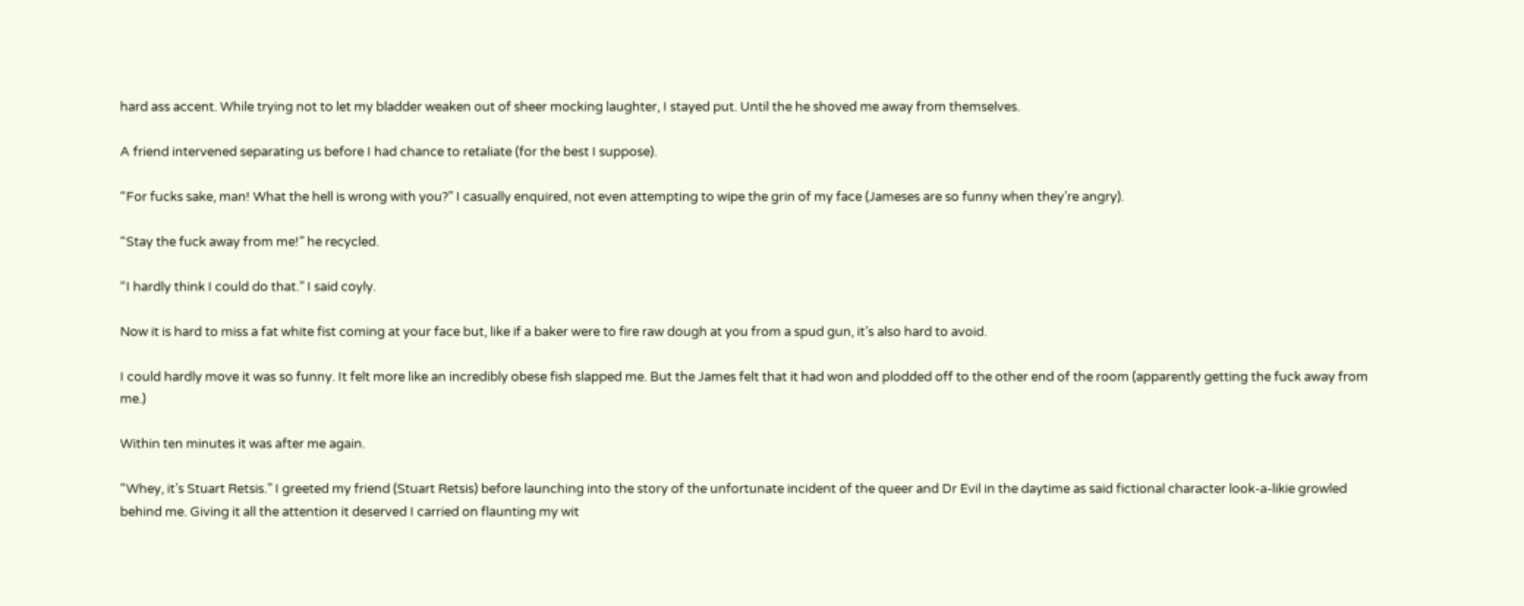hard ass accent. While trying not to let my bladder weaken out of sheer mocking laughter, I stayed put. Until the he shoved me away from themselves.

A friend intervened separating us before I had chance to retaliate (for the best I suppose).

“For fucks sake, man! What the hell is wrong with you?” I casually enquired, not even attempting to wipe the grin of my face (Jameses are so funny when they’re angry).

“Stay the fuck away from me!” he recycled.

“I hardly think I could do that.” I said coyly.

Now it is hard to miss a fat white fist coming at your face but, like if a baker were to fire raw dough at you from a spud gun, it’s also hard to avoid.

I could hardly move it was so funny. It felt more like an incredibly obese fish slapped me. But the James felt that it had won and plodded off to the other end of the room (apparently getting the fuck away from me.)

Within ten minutes it was after me again.

“Whey, it’s Stuart Retsis.” I greeted my friend (Stuart Retsis) before launching into the story of the unfortunate incident of the queer and Dr Evil in the daytime as said fictional character look-a-likie growled behind me. Giving it all the attention it deserved I carried on flaunting my wit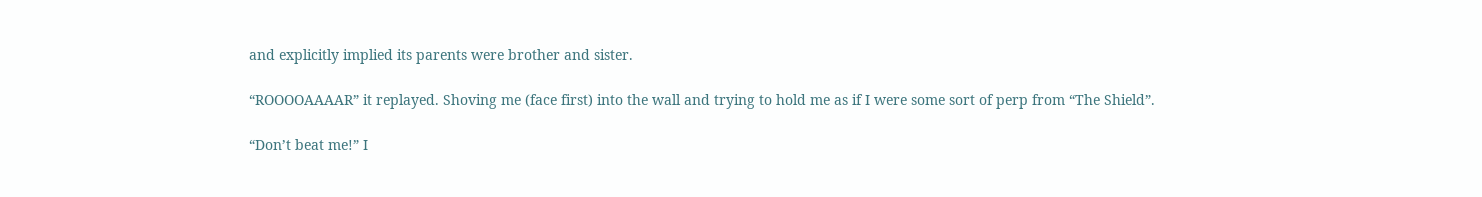and explicitly implied its parents were brother and sister.

“ROOOOAAAAR” it replayed. Shoving me (face first) into the wall and trying to hold me as if I were some sort of perp from “The Shield”.

“Don’t beat me!” I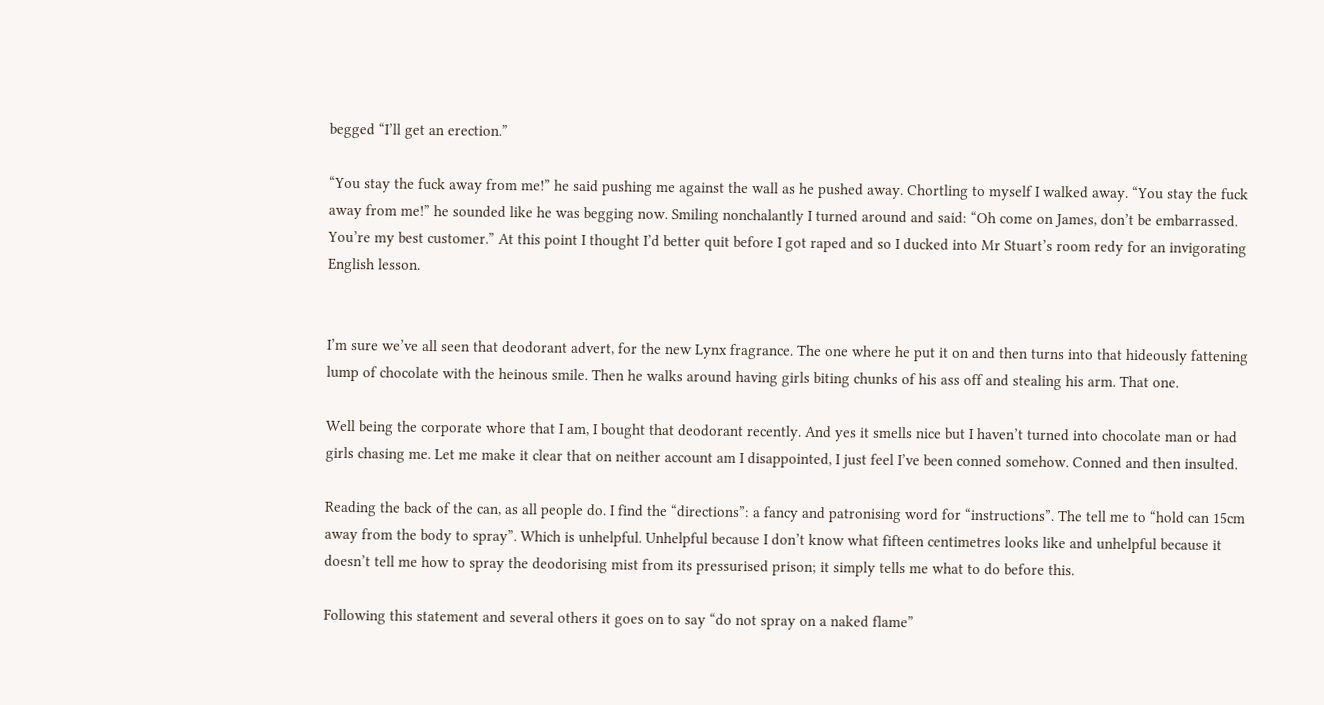begged “I’ll get an erection.”

“You stay the fuck away from me!” he said pushing me against the wall as he pushed away. Chortling to myself I walked away. “You stay the fuck away from me!” he sounded like he was begging now. Smiling nonchalantly I turned around and said: “Oh come on James, don’t be embarrassed. You’re my best customer.” At this point I thought I’d better quit before I got raped and so I ducked into Mr Stuart’s room redy for an invigorating English lesson.


I’m sure we’ve all seen that deodorant advert, for the new Lynx fragrance. The one where he put it on and then turns into that hideously fattening lump of chocolate with the heinous smile. Then he walks around having girls biting chunks of his ass off and stealing his arm. That one.

Well being the corporate whore that I am, I bought that deodorant recently. And yes it smells nice but I haven’t turned into chocolate man or had girls chasing me. Let me make it clear that on neither account am I disappointed, I just feel I’ve been conned somehow. Conned and then insulted.

Reading the back of the can, as all people do. I find the “directions”: a fancy and patronising word for “instructions”. The tell me to “hold can 15cm away from the body to spray”. Which is unhelpful. Unhelpful because I don’t know what fifteen centimetres looks like and unhelpful because it doesn’t tell me how to spray the deodorising mist from its pressurised prison; it simply tells me what to do before this.

Following this statement and several others it goes on to say “do not spray on a naked flame”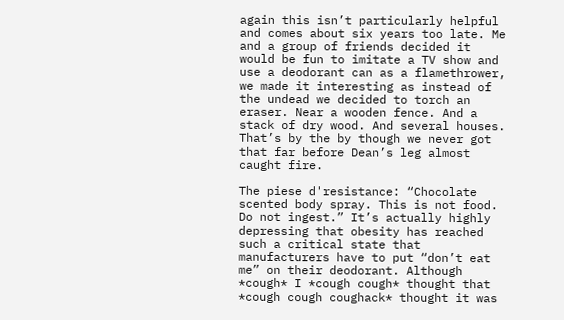again this isn’t particularly helpful and comes about six years too late. Me and a group of friends decided it would be fun to imitate a TV show and use a deodorant can as a flamethrower, we made it interesting as instead of the undead we decided to torch an eraser. Near a wooden fence. And a stack of dry wood. And several houses. That’s by the by though we never got that far before Dean’s leg almost caught fire.

The piese d'resistance: “Chocolate scented body spray. This is not food. Do not ingest.” It’s actually highly depressing that obesity has reached such a critical state that manufacturers have to put “don’t eat me” on their deodorant. Although *cough* I *cough cough* thought that *cough cough coughack* thought it was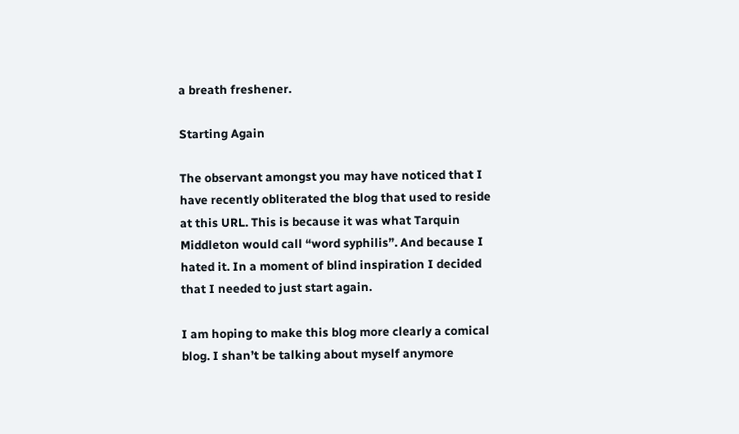a breath freshener.

Starting Again

The observant amongst you may have noticed that I have recently obliterated the blog that used to reside at this URL. This is because it was what Tarquin Middleton would call “word syphilis”. And because I hated it. In a moment of blind inspiration I decided that I needed to just start again.

I am hoping to make this blog more clearly a comical blog. I shan’t be talking about myself anymore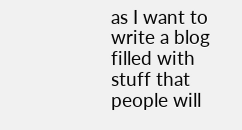as I want to write a blog filled with stuff that people will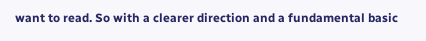want to read. So with a clearer direction and a fundamental basic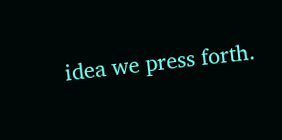idea we press forth.